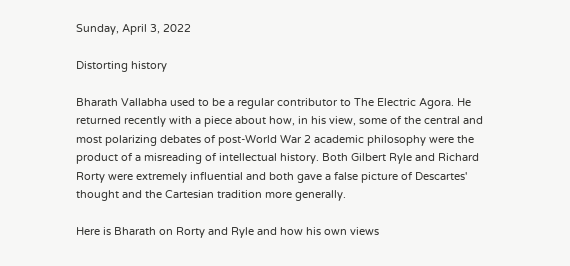Sunday, April 3, 2022

Distorting history

Bharath Vallabha used to be a regular contributor to The Electric Agora. He returned recently with a piece about how, in his view, some of the central and most polarizing debates of post-World War 2 academic philosophy were the product of a misreading of intellectual history. Both Gilbert Ryle and Richard Rorty were extremely influential and both gave a false picture of Descartes' thought and the Cartesian tradition more generally.

Here is Bharath on Rorty and Ryle and how his own views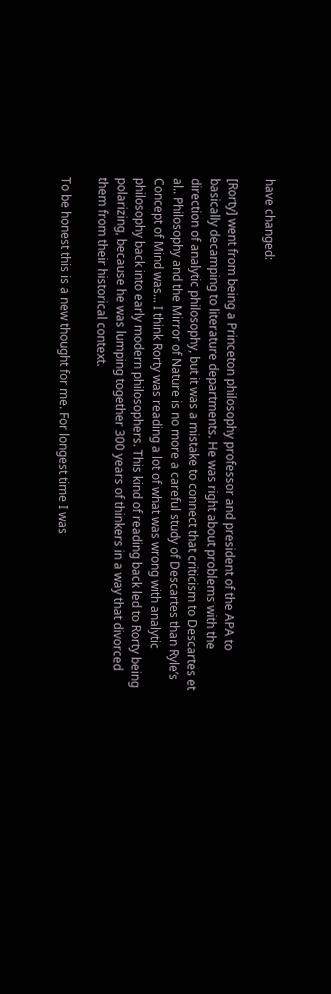have changed:

[Rorty] went from being a Princeton philosophy professor and president of the APA to basically decamping to literature departments. He was right about problems with the direction of analytic philosophy, but it was a mistake to connect that criticism to Descartes et al.. Philosophy and the Mirror of Nature is no more a careful study of Descartes than Ryle’s Concept of Mind was... I think Rorty was reading a lot of what was wrong with analytic philosophy back into early modern philosophers. This kind of reading back led to Rorty being polarizing, because he was lumping together 300 years of thinkers in a way that divorced them from their historical context.

To be honest this is a new thought for me. For longest time I was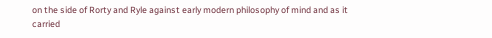on the side of Rorty and Ryle against early modern philosophy of mind and as it carried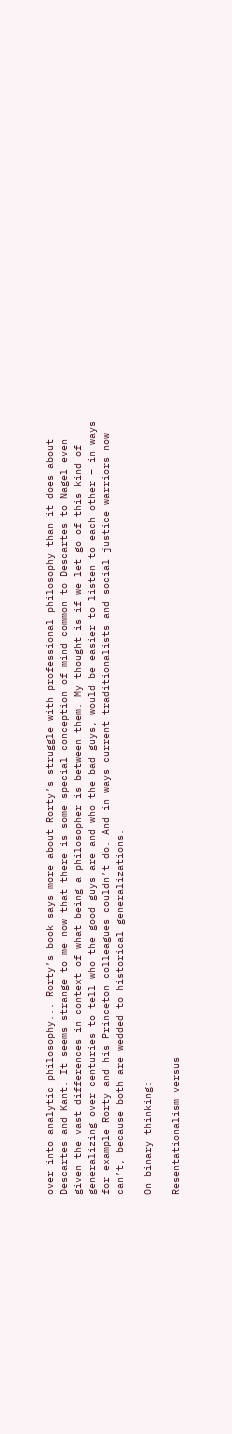over into analytic philosophy... Rorty’s book says more about Rorty’s struggle with professional philosophy than it does about Descartes and Kant. It seems strange to me now that there is some special conception of mind common to Descartes to Nagel even given the vast differences in context of what being a philosopher is between them. My thought is if we let go of this kind of generalizing over centuries to tell who the good guys are and who the bad guys, would be easier to listen to each other – in ways for example Rorty and his Princeton colleagues couldn’t do. And in ways current traditionalists and social justice warriors now can’t, because both are wedded to historical generalizations.

On binary thinking:

Resentationalism versus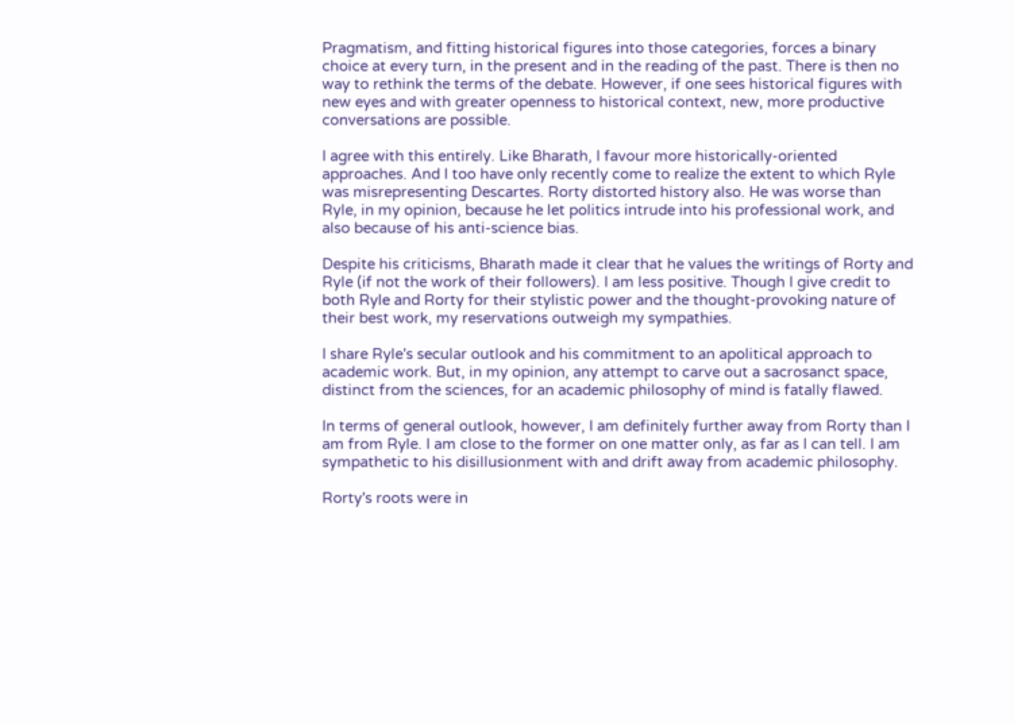Pragmatism, and fitting historical figures into those categories, forces a binary choice at every turn, in the present and in the reading of the past. There is then no way to rethink the terms of the debate. However, if one sees historical figures with new eyes and with greater openness to historical context, new, more productive conversations are possible.

I agree with this entirely. Like Bharath, I favour more historically-oriented approaches. And I too have only recently come to realize the extent to which Ryle was misrepresenting Descartes. Rorty distorted history also. He was worse than Ryle, in my opinion, because he let politics intrude into his professional work, and also because of his anti-science bias.

Despite his criticisms, Bharath made it clear that he values the writings of Rorty and Ryle (if not the work of their followers). I am less positive. Though I give credit to both Ryle and Rorty for their stylistic power and the thought-provoking nature of their best work, my reservations outweigh my sympathies.

I share Ryle's secular outlook and his commitment to an apolitical approach to academic work. But, in my opinion, any attempt to carve out a sacrosanct space, distinct from the sciences, for an academic philosophy of mind is fatally flawed.

In terms of general outlook, however, I am definitely further away from Rorty than I am from Ryle. I am close to the former on one matter only, as far as I can tell. I am sympathetic to his disillusionment with and drift away from academic philosophy.

Rorty's roots were in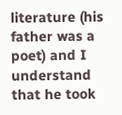literature (his father was a poet) and I understand that he took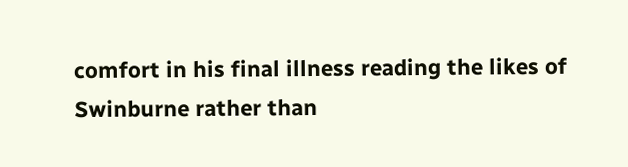comfort in his final illness reading the likes of Swinburne rather than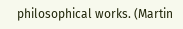philosophical works. (Martin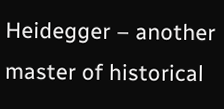Heidegger – another master of historical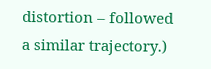distortion – followed a similar trajectory.)